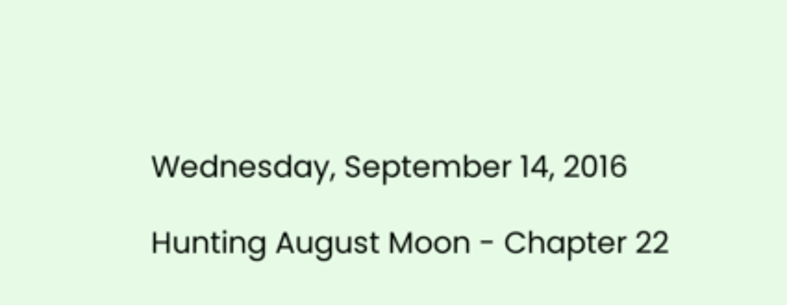Wednesday, September 14, 2016

Hunting August Moon - Chapter 22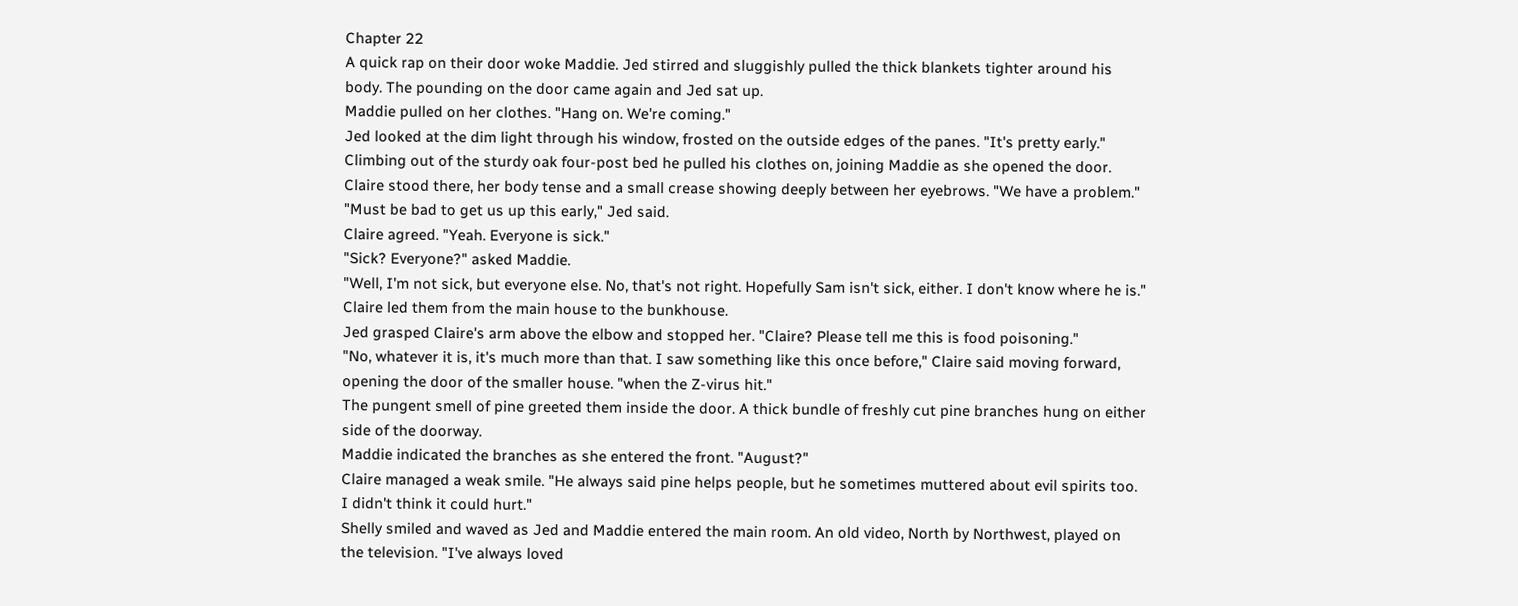Chapter 22
A quick rap on their door woke Maddie. Jed stirred and sluggishly pulled the thick blankets tighter around his body. The pounding on the door came again and Jed sat up.
Maddie pulled on her clothes. "Hang on. We're coming."
Jed looked at the dim light through his window, frosted on the outside edges of the panes. "It's pretty early." Climbing out of the sturdy oak four-post bed he pulled his clothes on, joining Maddie as she opened the door.
Claire stood there, her body tense and a small crease showing deeply between her eyebrows. "We have a problem."
"Must be bad to get us up this early," Jed said.
Claire agreed. "Yeah. Everyone is sick."
"Sick? Everyone?" asked Maddie.
"Well, I'm not sick, but everyone else. No, that's not right. Hopefully Sam isn't sick, either. I don't know where he is." Claire led them from the main house to the bunkhouse.
Jed grasped Claire's arm above the elbow and stopped her. "Claire? Please tell me this is food poisoning."
"No, whatever it is, it's much more than that. I saw something like this once before," Claire said moving forward, opening the door of the smaller house. "when the Z-virus hit."
The pungent smell of pine greeted them inside the door. A thick bundle of freshly cut pine branches hung on either side of the doorway.
Maddie indicated the branches as she entered the front. "August?"
Claire managed a weak smile. "He always said pine helps people, but he sometimes muttered about evil spirits too. I didn't think it could hurt."
Shelly smiled and waved as Jed and Maddie entered the main room. An old video, North by Northwest, played on the television. "I've always loved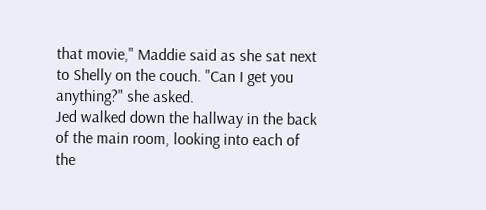that movie," Maddie said as she sat next to Shelly on the couch. "Can I get you anything?" she asked.
Jed walked down the hallway in the back of the main room, looking into each of the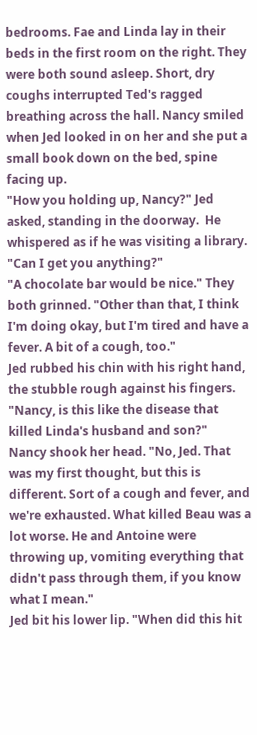bedrooms. Fae and Linda lay in their beds in the first room on the right. They were both sound asleep. Short, dry coughs interrupted Ted's ragged breathing across the hall. Nancy smiled when Jed looked in on her and she put a small book down on the bed, spine facing up.
"How you holding up, Nancy?" Jed asked, standing in the doorway.  He whispered as if he was visiting a library. "Can I get you anything?"
"A chocolate bar would be nice." They both grinned. "Other than that, I think I'm doing okay, but I'm tired and have a fever. A bit of a cough, too."
Jed rubbed his chin with his right hand, the stubble rough against his fingers. "Nancy, is this like the disease that killed Linda's husband and son?"
Nancy shook her head. "No, Jed. That was my first thought, but this is different. Sort of a cough and fever, and we're exhausted. What killed Beau was a lot worse. He and Antoine were throwing up, vomiting everything that didn't pass through them, if you know what I mean."
Jed bit his lower lip. "When did this hit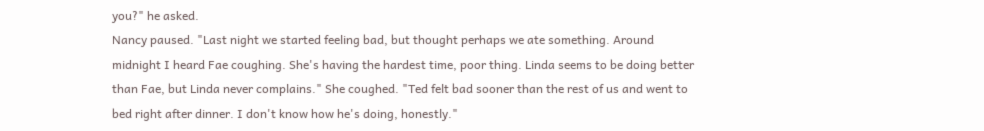you?" he asked.
Nancy paused. "Last night we started feeling bad, but thought perhaps we ate something. Around midnight I heard Fae coughing. She's having the hardest time, poor thing. Linda seems to be doing better than Fae, but Linda never complains." She coughed. "Ted felt bad sooner than the rest of us and went to bed right after dinner. I don't know how he's doing, honestly."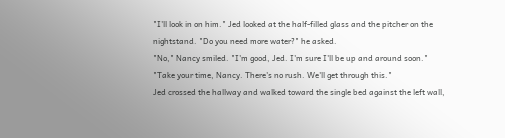"I'll look in on him." Jed looked at the half-filled glass and the pitcher on the nightstand. "Do you need more water?" he asked.
"No," Nancy smiled. "I'm good, Jed. I'm sure I'll be up and around soon."
"Take your time, Nancy. There's no rush. We'll get through this."
Jed crossed the hallway and walked toward the single bed against the left wall,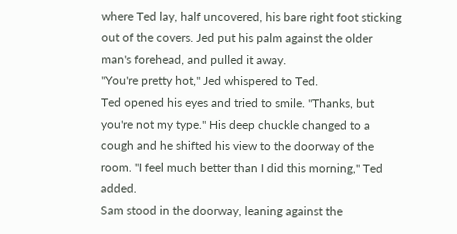where Ted lay, half uncovered, his bare right foot sticking out of the covers. Jed put his palm against the older man's forehead, and pulled it away.
"You're pretty hot," Jed whispered to Ted.
Ted opened his eyes and tried to smile. "Thanks, but you're not my type." His deep chuckle changed to a cough and he shifted his view to the doorway of the room. "I feel much better than I did this morning," Ted added.
Sam stood in the doorway, leaning against the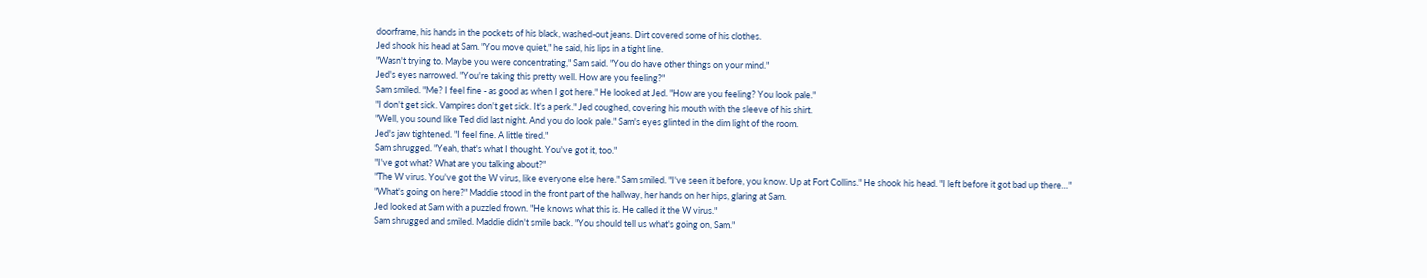doorframe, his hands in the pockets of his black, washed-out jeans. Dirt covered some of his clothes.
Jed shook his head at Sam. "You move quiet," he said, his lips in a tight line.
"Wasn't trying to. Maybe you were concentrating," Sam said. "You do have other things on your mind."
Jed's eyes narrowed. "You're taking this pretty well. How are you feeling?"
Sam smiled. "Me? I feel fine - as good as when I got here." He looked at Jed. "How are you feeling? You look pale."
"I don't get sick. Vampires don't get sick. It's a perk." Jed coughed, covering his mouth with the sleeve of his shirt.
"Well, you sound like Ted did last night. And you do look pale." Sam's eyes glinted in the dim light of the room.
Jed's jaw tightened. "I feel fine. A little tired."
Sam shrugged. "Yeah, that's what I thought. You've got it, too."
"I've got what? What are you talking about?"
"The W virus. You've got the W virus, like everyone else here." Sam smiled. "I've seen it before, you know. Up at Fort Collins." He shook his head. "I left before it got bad up there…"
"What's going on here?" Maddie stood in the front part of the hallway, her hands on her hips, glaring at Sam.
Jed looked at Sam with a puzzled frown. "He knows what this is. He called it the W virus."
Sam shrugged and smiled. Maddie didn't smile back. "You should tell us what's going on, Sam."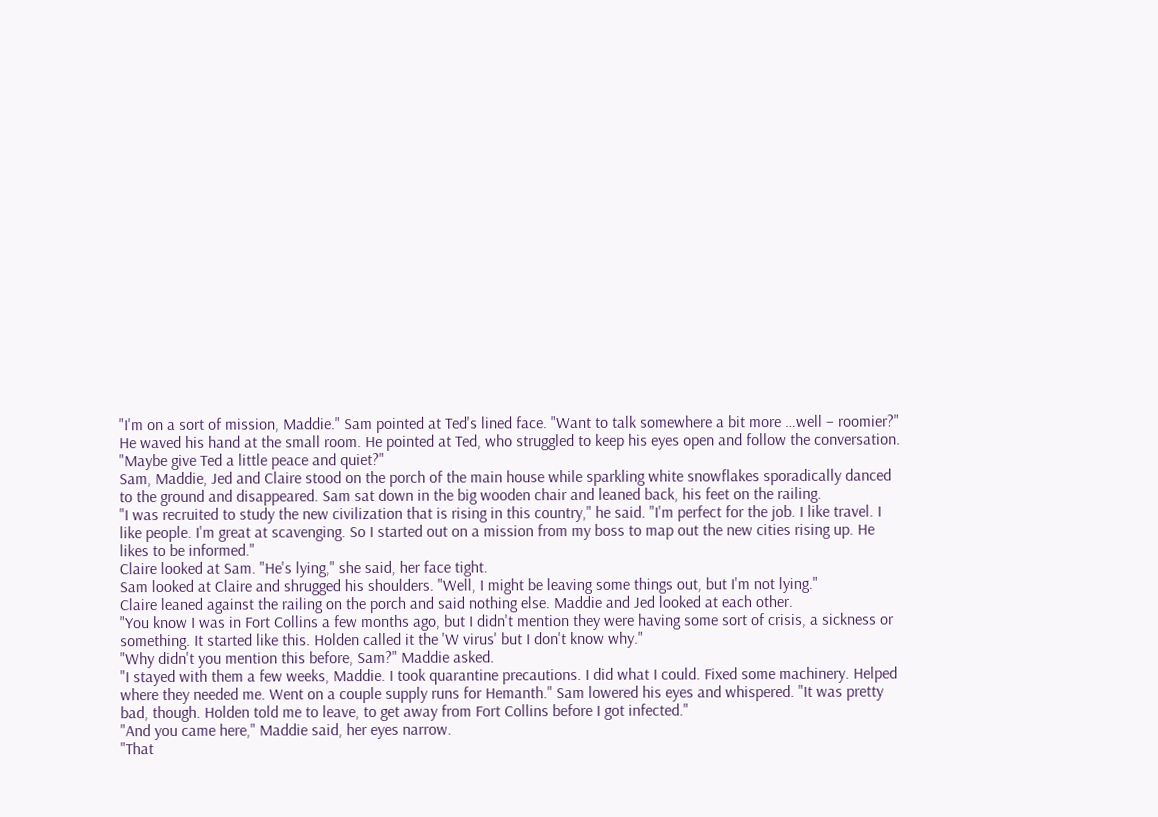"I'm on a sort of mission, Maddie." Sam pointed at Ted's lined face. "Want to talk somewhere a bit more …well – roomier?" He waved his hand at the small room. He pointed at Ted, who struggled to keep his eyes open and follow the conversation. "Maybe give Ted a little peace and quiet?"
Sam, Maddie, Jed and Claire stood on the porch of the main house while sparkling white snowflakes sporadically danced to the ground and disappeared. Sam sat down in the big wooden chair and leaned back, his feet on the railing.
"I was recruited to study the new civilization that is rising in this country," he said. "I'm perfect for the job. I like travel. I like people. I'm great at scavenging. So I started out on a mission from my boss to map out the new cities rising up. He likes to be informed."
Claire looked at Sam. "He's lying," she said, her face tight.
Sam looked at Claire and shrugged his shoulders. "Well, I might be leaving some things out, but I'm not lying."
Claire leaned against the railing on the porch and said nothing else. Maddie and Jed looked at each other.
"You know I was in Fort Collins a few months ago, but I didn't mention they were having some sort of crisis, a sickness or something. It started like this. Holden called it the 'W virus' but I don't know why."
"Why didn't you mention this before, Sam?" Maddie asked.
"I stayed with them a few weeks, Maddie. I took quarantine precautions. I did what I could. Fixed some machinery. Helped where they needed me. Went on a couple supply runs for Hemanth." Sam lowered his eyes and whispered. "It was pretty bad, though. Holden told me to leave, to get away from Fort Collins before I got infected."
"And you came here," Maddie said, her eyes narrow.
"That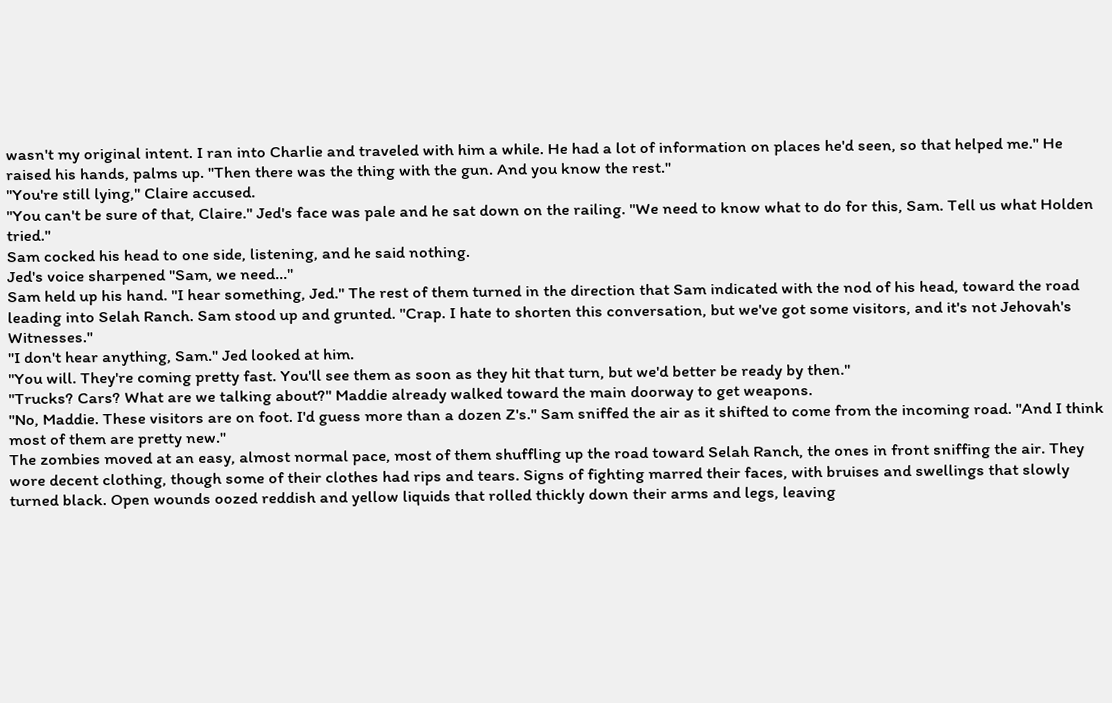wasn't my original intent. I ran into Charlie and traveled with him a while. He had a lot of information on places he'd seen, so that helped me." He raised his hands, palms up. "Then there was the thing with the gun. And you know the rest."
"You're still lying," Claire accused.
"You can't be sure of that, Claire." Jed's face was pale and he sat down on the railing. "We need to know what to do for this, Sam. Tell us what Holden tried."
Sam cocked his head to one side, listening, and he said nothing.
Jed's voice sharpened "Sam, we need..."
Sam held up his hand. "I hear something, Jed." The rest of them turned in the direction that Sam indicated with the nod of his head, toward the road leading into Selah Ranch. Sam stood up and grunted. "Crap. I hate to shorten this conversation, but we've got some visitors, and it's not Jehovah's Witnesses."
"I don't hear anything, Sam." Jed looked at him.
"You will. They're coming pretty fast. You'll see them as soon as they hit that turn, but we'd better be ready by then."
"Trucks? Cars? What are we talking about?" Maddie already walked toward the main doorway to get weapons.
"No, Maddie. These visitors are on foot. I'd guess more than a dozen Z's." Sam sniffed the air as it shifted to come from the incoming road. "And I think most of them are pretty new."
The zombies moved at an easy, almost normal pace, most of them shuffling up the road toward Selah Ranch, the ones in front sniffing the air. They wore decent clothing, though some of their clothes had rips and tears. Signs of fighting marred their faces, with bruises and swellings that slowly turned black. Open wounds oozed reddish and yellow liquids that rolled thickly down their arms and legs, leaving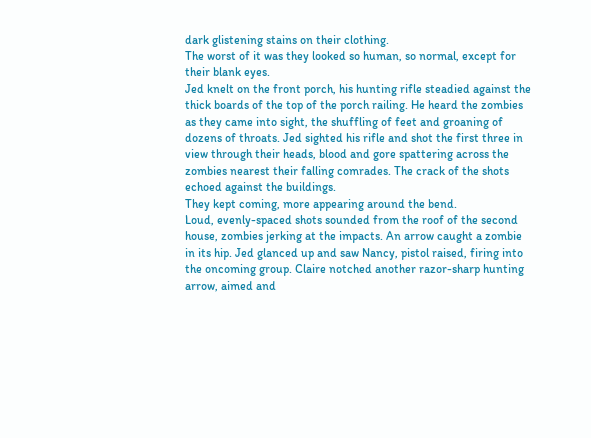dark glistening stains on their clothing.
The worst of it was they looked so human, so normal, except for their blank eyes.
Jed knelt on the front porch, his hunting rifle steadied against the thick boards of the top of the porch railing. He heard the zombies as they came into sight, the shuffling of feet and groaning of dozens of throats. Jed sighted his rifle and shot the first three in view through their heads, blood and gore spattering across the zombies nearest their falling comrades. The crack of the shots echoed against the buildings.
They kept coming, more appearing around the bend.
Loud, evenly-spaced shots sounded from the roof of the second house, zombies jerking at the impacts. An arrow caught a zombie in its hip. Jed glanced up and saw Nancy, pistol raised, firing into the oncoming group. Claire notched another razor-sharp hunting arrow, aimed and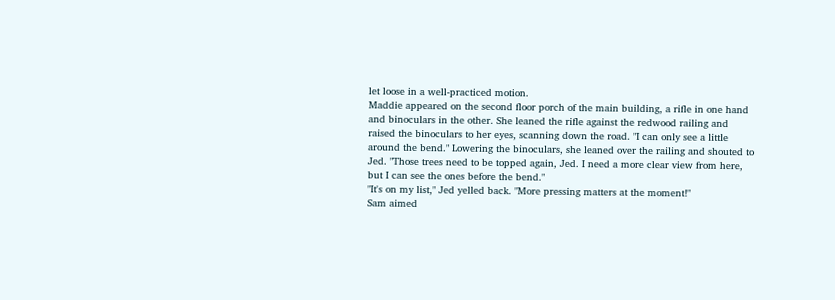let loose in a well-practiced motion.
Maddie appeared on the second floor porch of the main building, a rifle in one hand and binoculars in the other. She leaned the rifle against the redwood railing and raised the binoculars to her eyes, scanning down the road. "I can only see a little around the bend." Lowering the binoculars, she leaned over the railing and shouted to Jed. "Those trees need to be topped again, Jed. I need a more clear view from here, but I can see the ones before the bend."
"It's on my list," Jed yelled back. "More pressing matters at the moment!"
Sam aimed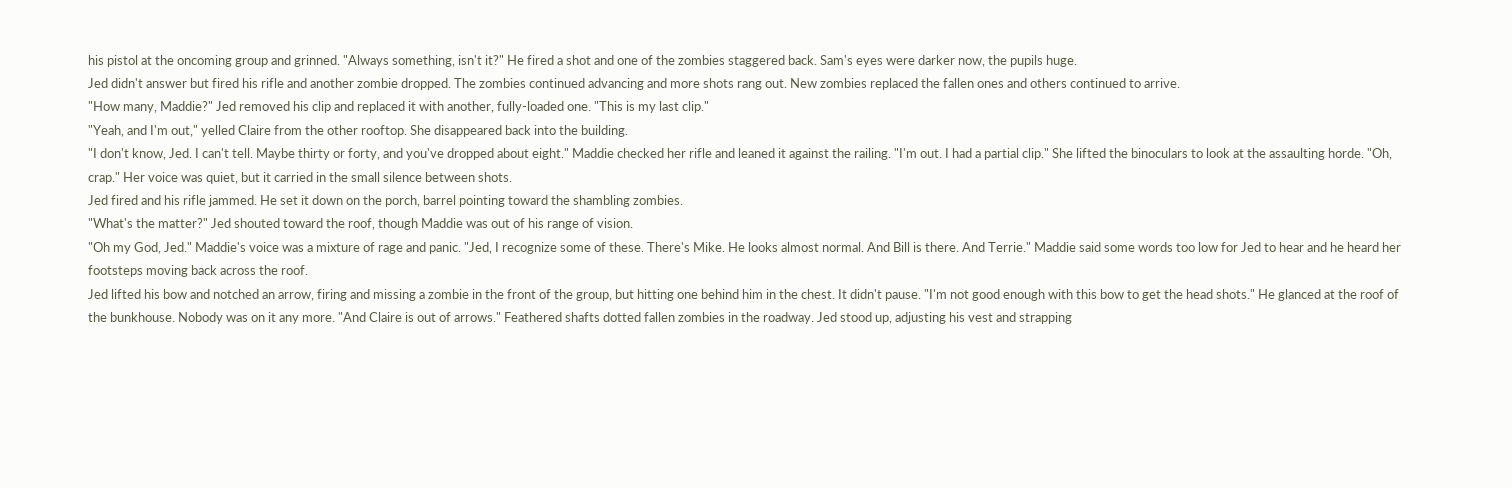his pistol at the oncoming group and grinned. "Always something, isn't it?" He fired a shot and one of the zombies staggered back. Sam's eyes were darker now, the pupils huge.
Jed didn't answer but fired his rifle and another zombie dropped. The zombies continued advancing and more shots rang out. New zombies replaced the fallen ones and others continued to arrive.
"How many, Maddie?" Jed removed his clip and replaced it with another, fully-loaded one. "This is my last clip."
"Yeah, and I'm out," yelled Claire from the other rooftop. She disappeared back into the building.
"I don't know, Jed. I can't tell. Maybe thirty or forty, and you've dropped about eight." Maddie checked her rifle and leaned it against the railing. "I'm out. I had a partial clip." She lifted the binoculars to look at the assaulting horde. "Oh, crap." Her voice was quiet, but it carried in the small silence between shots.
Jed fired and his rifle jammed. He set it down on the porch, barrel pointing toward the shambling zombies.
"What's the matter?" Jed shouted toward the roof, though Maddie was out of his range of vision.
"Oh my God, Jed." Maddie's voice was a mixture of rage and panic. "Jed, I recognize some of these. There's Mike. He looks almost normal. And Bill is there. And Terrie." Maddie said some words too low for Jed to hear and he heard her footsteps moving back across the roof.
Jed lifted his bow and notched an arrow, firing and missing a zombie in the front of the group, but hitting one behind him in the chest. It didn't pause. "I'm not good enough with this bow to get the head shots." He glanced at the roof of the bunkhouse. Nobody was on it any more. "And Claire is out of arrows." Feathered shafts dotted fallen zombies in the roadway. Jed stood up, adjusting his vest and strapping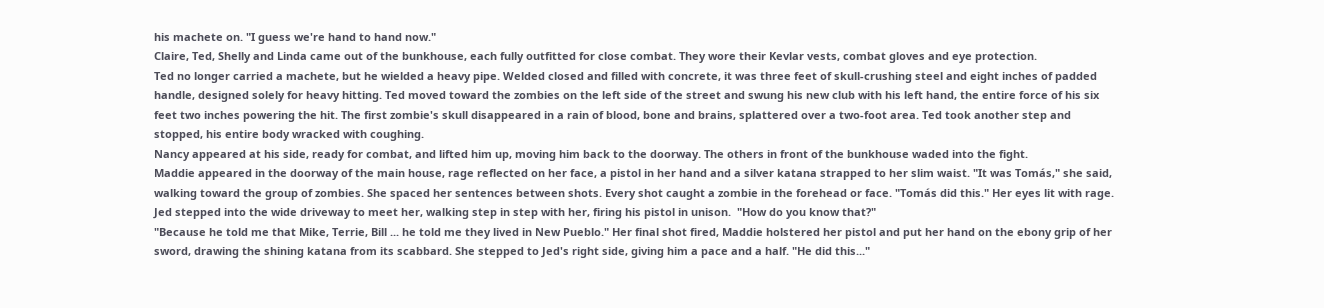his machete on. "I guess we're hand to hand now."
Claire, Ted, Shelly and Linda came out of the bunkhouse, each fully outfitted for close combat. They wore their Kevlar vests, combat gloves and eye protection.
Ted no longer carried a machete, but he wielded a heavy pipe. Welded closed and filled with concrete, it was three feet of skull-crushing steel and eight inches of padded handle, designed solely for heavy hitting. Ted moved toward the zombies on the left side of the street and swung his new club with his left hand, the entire force of his six feet two inches powering the hit. The first zombie's skull disappeared in a rain of blood, bone and brains, splattered over a two-foot area. Ted took another step and stopped, his entire body wracked with coughing.
Nancy appeared at his side, ready for combat, and lifted him up, moving him back to the doorway. The others in front of the bunkhouse waded into the fight.
Maddie appeared in the doorway of the main house, rage reflected on her face, a pistol in her hand and a silver katana strapped to her slim waist. "It was Tomás," she said, walking toward the group of zombies. She spaced her sentences between shots. Every shot caught a zombie in the forehead or face. "Tomás did this." Her eyes lit with rage.
Jed stepped into the wide driveway to meet her, walking step in step with her, firing his pistol in unison.  "How do you know that?"
"Because he told me that Mike, Terrie, Bill ... he told me they lived in New Pueblo." Her final shot fired, Maddie holstered her pistol and put her hand on the ebony grip of her sword, drawing the shining katana from its scabbard. She stepped to Jed's right side, giving him a pace and a half. "He did this..."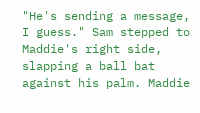"He's sending a message, I guess." Sam stepped to Maddie's right side, slapping a ball bat against his palm. Maddie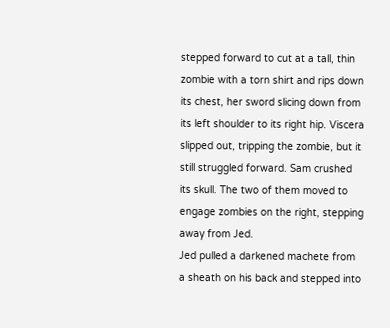stepped forward to cut at a tall, thin zombie with a torn shirt and rips down its chest, her sword slicing down from its left shoulder to its right hip. Viscera slipped out, tripping the zombie, but it still struggled forward. Sam crushed its skull. The two of them moved to engage zombies on the right, stepping away from Jed.
Jed pulled a darkened machete from a sheath on his back and stepped into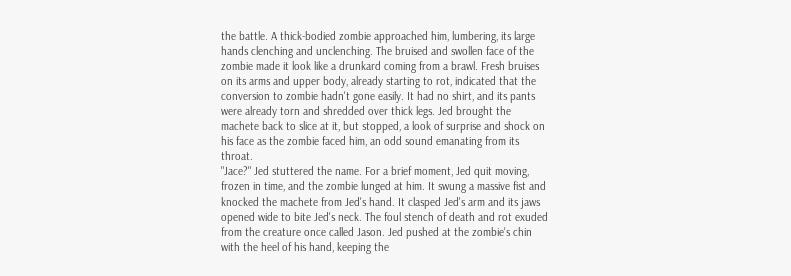the battle. A thick-bodied zombie approached him, lumbering, its large hands clenching and unclenching. The bruised and swollen face of the zombie made it look like a drunkard coming from a brawl. Fresh bruises on its arms and upper body, already starting to rot, indicated that the conversion to zombie hadn't gone easily. It had no shirt, and its pants were already torn and shredded over thick legs. Jed brought the machete back to slice at it, but stopped, a look of surprise and shock on his face as the zombie faced him, an odd sound emanating from its throat.
"Jace?" Jed stuttered the name. For a brief moment, Jed quit moving, frozen in time, and the zombie lunged at him. It swung a massive fist and knocked the machete from Jed's hand. It clasped Jed's arm and its jaws opened wide to bite Jed's neck. The foul stench of death and rot exuded from the creature once called Jason. Jed pushed at the zombie's chin with the heel of his hand, keeping the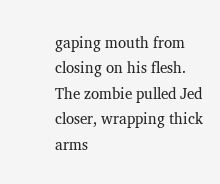gaping mouth from closing on his flesh. The zombie pulled Jed closer, wrapping thick arms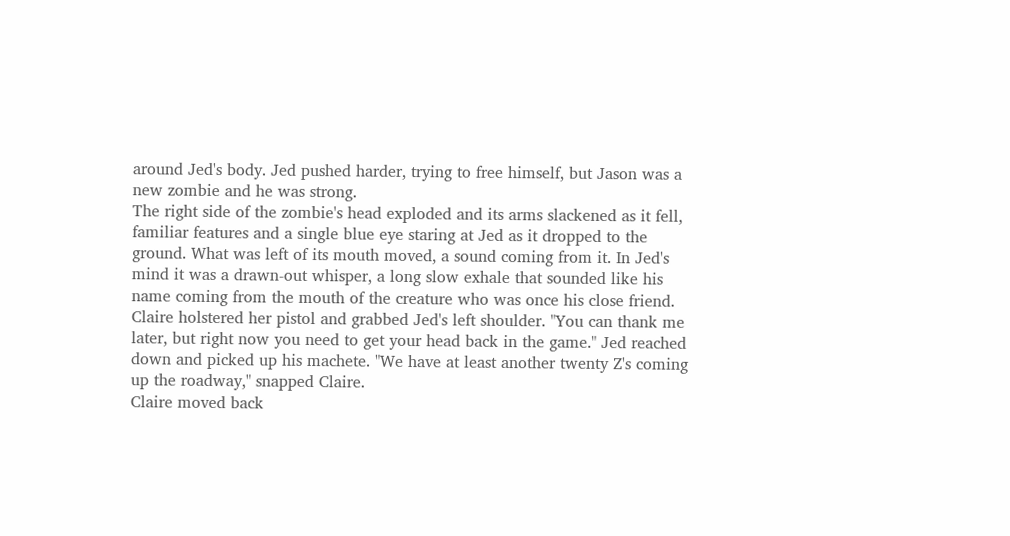around Jed's body. Jed pushed harder, trying to free himself, but Jason was a new zombie and he was strong.
The right side of the zombie's head exploded and its arms slackened as it fell, familiar features and a single blue eye staring at Jed as it dropped to the ground. What was left of its mouth moved, a sound coming from it. In Jed's mind it was a drawn-out whisper, a long slow exhale that sounded like his name coming from the mouth of the creature who was once his close friend.
Claire holstered her pistol and grabbed Jed's left shoulder. "You can thank me later, but right now you need to get your head back in the game." Jed reached down and picked up his machete. "We have at least another twenty Z's coming up the roadway," snapped Claire.
Claire moved back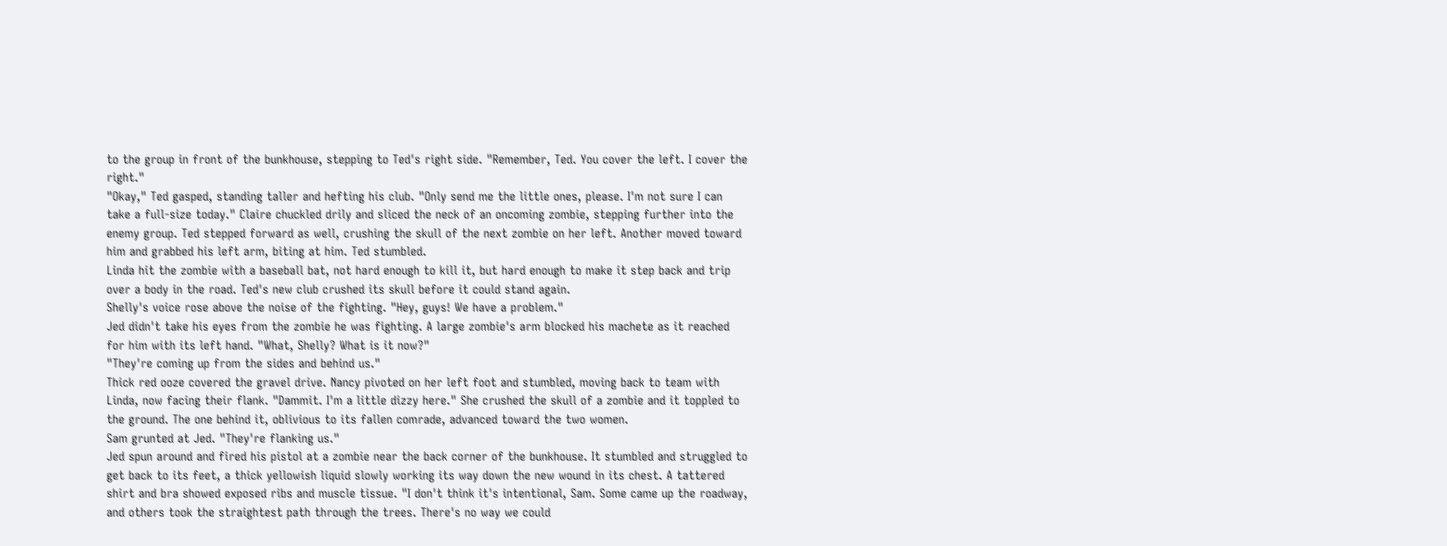to the group in front of the bunkhouse, stepping to Ted's right side. "Remember, Ted. You cover the left. I cover the right."
"Okay," Ted gasped, standing taller and hefting his club. "Only send me the little ones, please. I'm not sure I can take a full-size today." Claire chuckled drily and sliced the neck of an oncoming zombie, stepping further into the enemy group. Ted stepped forward as well, crushing the skull of the next zombie on her left. Another moved toward him and grabbed his left arm, biting at him. Ted stumbled.
Linda hit the zombie with a baseball bat, not hard enough to kill it, but hard enough to make it step back and trip over a body in the road. Ted's new club crushed its skull before it could stand again.
Shelly's voice rose above the noise of the fighting. "Hey, guys! We have a problem."
Jed didn't take his eyes from the zombie he was fighting. A large zombie's arm blocked his machete as it reached for him with its left hand. "What, Shelly? What is it now?"
"They're coming up from the sides and behind us."
Thick red ooze covered the gravel drive. Nancy pivoted on her left foot and stumbled, moving back to team with Linda, now facing their flank. "Dammit. I'm a little dizzy here." She crushed the skull of a zombie and it toppled to the ground. The one behind it, oblivious to its fallen comrade, advanced toward the two women.
Sam grunted at Jed. "They're flanking us."
Jed spun around and fired his pistol at a zombie near the back corner of the bunkhouse. It stumbled and struggled to get back to its feet, a thick yellowish liquid slowly working its way down the new wound in its chest. A tattered shirt and bra showed exposed ribs and muscle tissue. "I don't think it's intentional, Sam. Some came up the roadway, and others took the straightest path through the trees. There's no way we could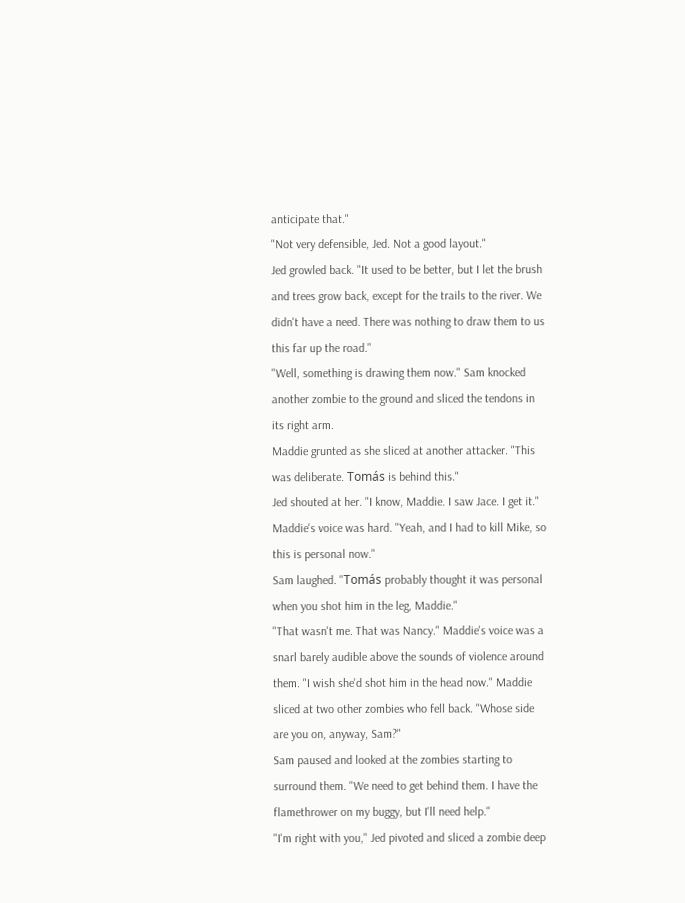anticipate that."
"Not very defensible, Jed. Not a good layout."
Jed growled back. "It used to be better, but I let the brush and trees grow back, except for the trails to the river. We didn't have a need. There was nothing to draw them to us this far up the road."
"Well, something is drawing them now." Sam knocked another zombie to the ground and sliced the tendons in its right arm.
Maddie grunted as she sliced at another attacker. "This was deliberate. Tomás is behind this."
Jed shouted at her. "I know, Maddie. I saw Jace. I get it."
Maddie's voice was hard. "Yeah, and I had to kill Mike, so this is personal now."
Sam laughed. "Tomás probably thought it was personal when you shot him in the leg, Maddie."
"That wasn't me. That was Nancy." Maddie's voice was a snarl barely audible above the sounds of violence around them. "I wish she'd shot him in the head now." Maddie sliced at two other zombies who fell back. "Whose side are you on, anyway, Sam?"
Sam paused and looked at the zombies starting to surround them. "We need to get behind them. I have the flamethrower on my buggy, but I'll need help."
"I'm right with you," Jed pivoted and sliced a zombie deep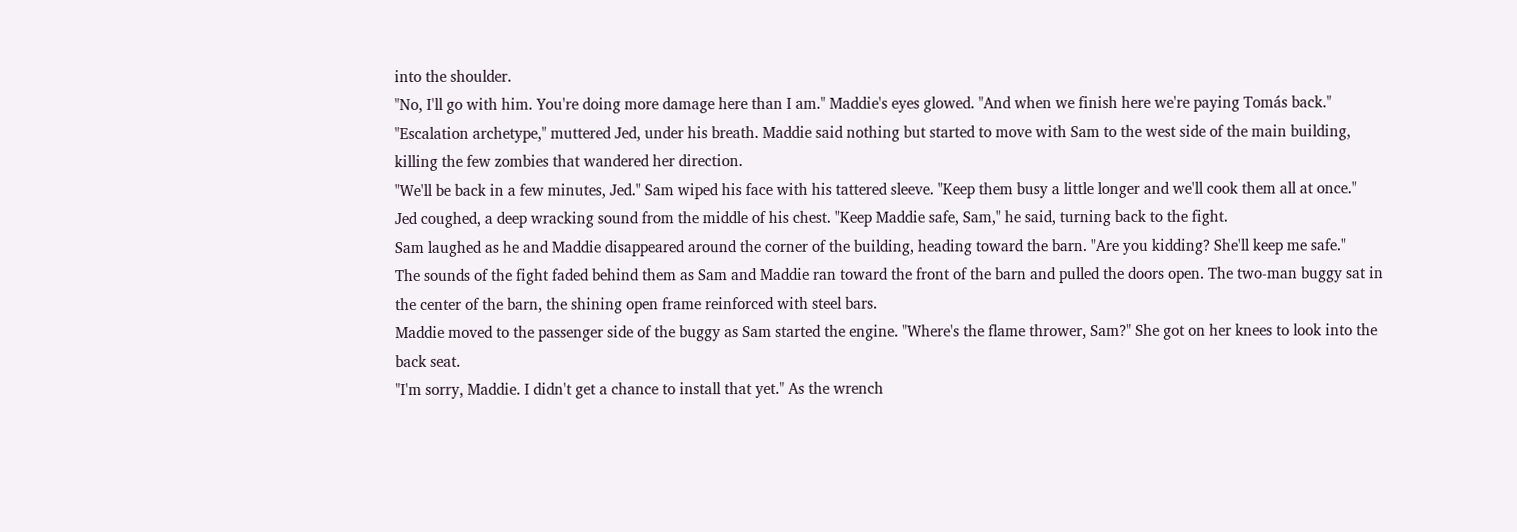into the shoulder.
"No, I'll go with him. You're doing more damage here than I am." Maddie's eyes glowed. "And when we finish here we're paying Tomás back."
"Escalation archetype," muttered Jed, under his breath. Maddie said nothing but started to move with Sam to the west side of the main building, killing the few zombies that wandered her direction.
"We'll be back in a few minutes, Jed." Sam wiped his face with his tattered sleeve. "Keep them busy a little longer and we'll cook them all at once."
Jed coughed, a deep wracking sound from the middle of his chest. "Keep Maddie safe, Sam," he said, turning back to the fight.
Sam laughed as he and Maddie disappeared around the corner of the building, heading toward the barn. "Are you kidding? She'll keep me safe."
The sounds of the fight faded behind them as Sam and Maddie ran toward the front of the barn and pulled the doors open. The two-man buggy sat in the center of the barn, the shining open frame reinforced with steel bars.
Maddie moved to the passenger side of the buggy as Sam started the engine. "Where's the flame thrower, Sam?" She got on her knees to look into the back seat.
"I'm sorry, Maddie. I didn't get a chance to install that yet." As the wrench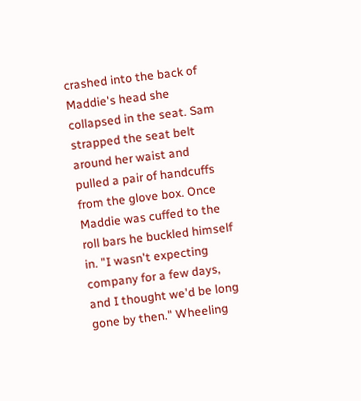crashed into the back of Maddie's head she collapsed in the seat. Sam strapped the seat belt around her waist and pulled a pair of handcuffs from the glove box. Once Maddie was cuffed to the roll bars he buckled himself in. "I wasn't expecting company for a few days, and I thought we'd be long gone by then." Wheeling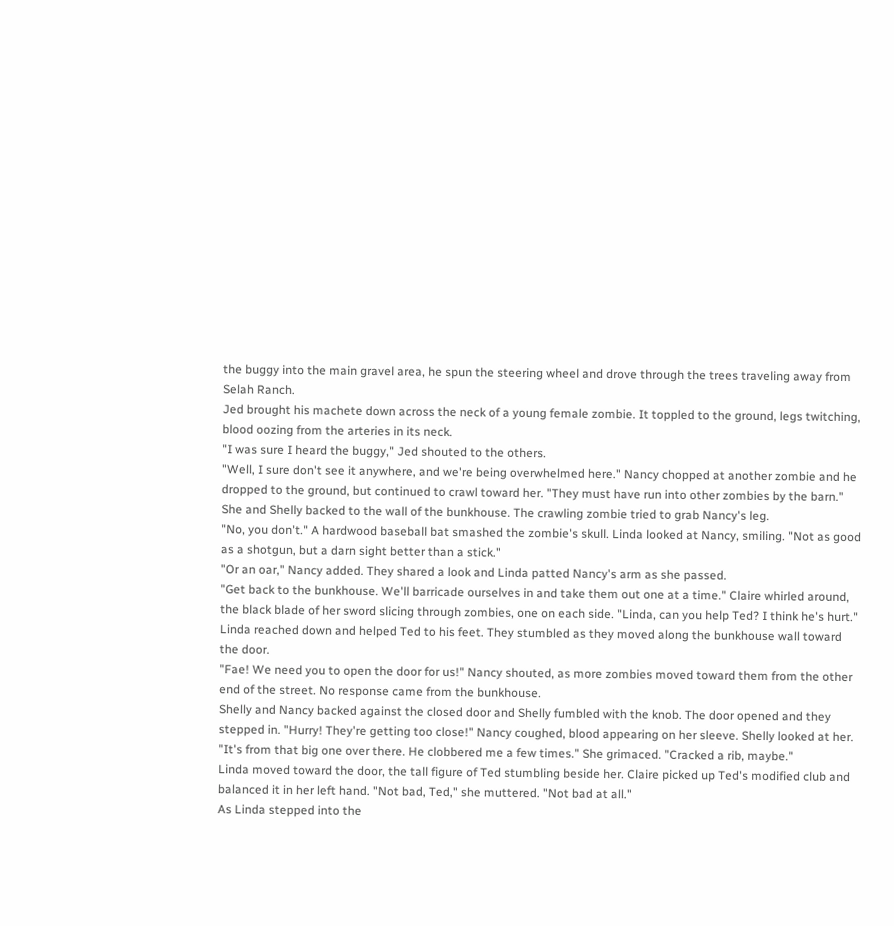the buggy into the main gravel area, he spun the steering wheel and drove through the trees traveling away from Selah Ranch.
Jed brought his machete down across the neck of a young female zombie. It toppled to the ground, legs twitching, blood oozing from the arteries in its neck.
"I was sure I heard the buggy," Jed shouted to the others.
"Well, I sure don't see it anywhere, and we're being overwhelmed here." Nancy chopped at another zombie and he dropped to the ground, but continued to crawl toward her. "They must have run into other zombies by the barn." She and Shelly backed to the wall of the bunkhouse. The crawling zombie tried to grab Nancy's leg.
"No, you don't." A hardwood baseball bat smashed the zombie's skull. Linda looked at Nancy, smiling. "Not as good as a shotgun, but a darn sight better than a stick."
"Or an oar," Nancy added. They shared a look and Linda patted Nancy's arm as she passed.
"Get back to the bunkhouse. We'll barricade ourselves in and take them out one at a time." Claire whirled around, the black blade of her sword slicing through zombies, one on each side. "Linda, can you help Ted? I think he's hurt."
Linda reached down and helped Ted to his feet. They stumbled as they moved along the bunkhouse wall toward the door.
"Fae! We need you to open the door for us!" Nancy shouted, as more zombies moved toward them from the other end of the street. No response came from the bunkhouse.
Shelly and Nancy backed against the closed door and Shelly fumbled with the knob. The door opened and they stepped in. "Hurry! They're getting too close!" Nancy coughed, blood appearing on her sleeve. Shelly looked at her. "It's from that big one over there. He clobbered me a few times." She grimaced. "Cracked a rib, maybe."
Linda moved toward the door, the tall figure of Ted stumbling beside her. Claire picked up Ted's modified club and balanced it in her left hand. "Not bad, Ted," she muttered. "Not bad at all."
As Linda stepped into the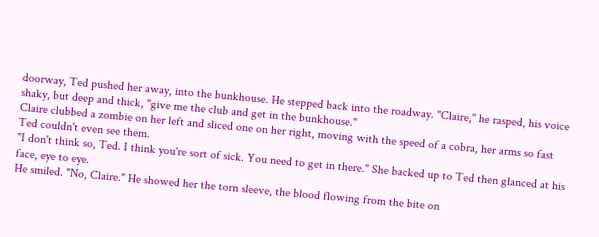doorway, Ted pushed her away, into the bunkhouse. He stepped back into the roadway. "Claire," he rasped, his voice shaky, but deep and thick, "give me the club and get in the bunkhouse."
Claire clubbed a zombie on her left and sliced one on her right, moving with the speed of a cobra, her arms so fast Ted couldn't even see them.
"I don't think so, Ted. I think you're sort of sick. You need to get in there." She backed up to Ted then glanced at his face, eye to eye.
He smiled. "No, Claire." He showed her the torn sleeve, the blood flowing from the bite on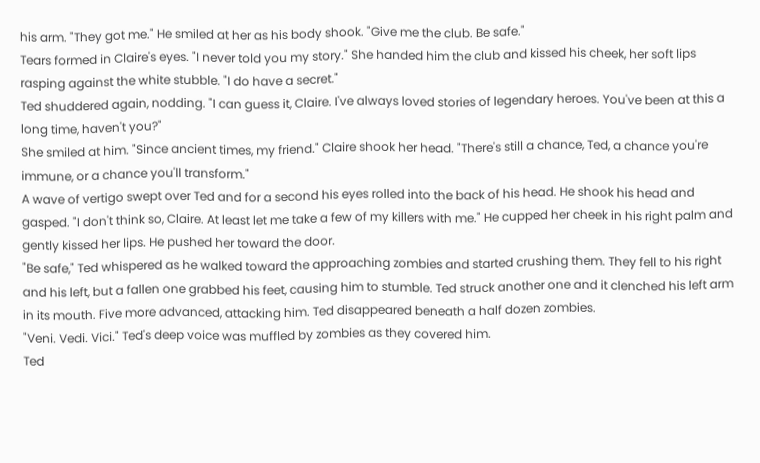his arm. "They got me." He smiled at her as his body shook. "Give me the club. Be safe."
Tears formed in Claire's eyes. "I never told you my story." She handed him the club and kissed his cheek, her soft lips rasping against the white stubble. "I do have a secret."
Ted shuddered again, nodding. "I can guess it, Claire. I've always loved stories of legendary heroes. You've been at this a long time, haven't you?"
She smiled at him. "Since ancient times, my friend." Claire shook her head. "There's still a chance, Ted, a chance you're immune, or a chance you'll transform."
A wave of vertigo swept over Ted and for a second his eyes rolled into the back of his head. He shook his head and gasped. "I don't think so, Claire. At least let me take a few of my killers with me." He cupped her cheek in his right palm and gently kissed her lips. He pushed her toward the door.
"Be safe," Ted whispered as he walked toward the approaching zombies and started crushing them. They fell to his right and his left, but a fallen one grabbed his feet, causing him to stumble. Ted struck another one and it clenched his left arm in its mouth. Five more advanced, attacking him. Ted disappeared beneath a half dozen zombies.
"Veni. Vedi. Vici." Ted's deep voice was muffled by zombies as they covered him.
Ted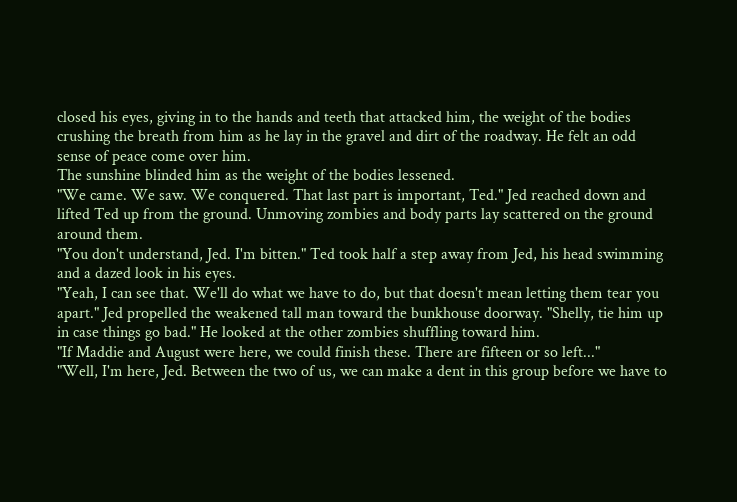closed his eyes, giving in to the hands and teeth that attacked him, the weight of the bodies crushing the breath from him as he lay in the gravel and dirt of the roadway. He felt an odd sense of peace come over him.
The sunshine blinded him as the weight of the bodies lessened.
"We came. We saw. We conquered. That last part is important, Ted." Jed reached down and lifted Ted up from the ground. Unmoving zombies and body parts lay scattered on the ground around them.
"You don't understand, Jed. I'm bitten." Ted took half a step away from Jed, his head swimming and a dazed look in his eyes.
"Yeah, I can see that. We'll do what we have to do, but that doesn't mean letting them tear you apart." Jed propelled the weakened tall man toward the bunkhouse doorway. "Shelly, tie him up in case things go bad." He looked at the other zombies shuffling toward him.
"If Maddie and August were here, we could finish these. There are fifteen or so left..."
"Well, I'm here, Jed. Between the two of us, we can make a dent in this group before we have to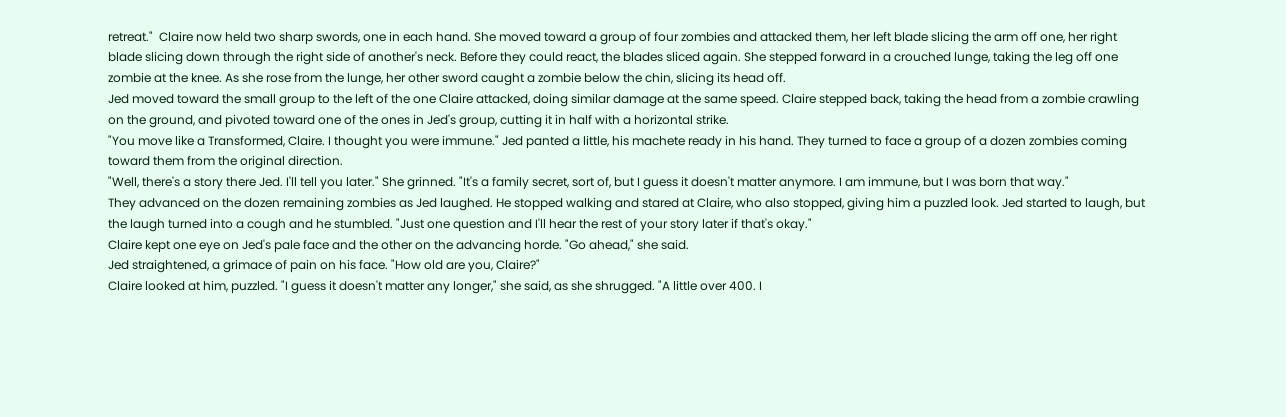retreat."  Claire now held two sharp swords, one in each hand. She moved toward a group of four zombies and attacked them, her left blade slicing the arm off one, her right blade slicing down through the right side of another's neck. Before they could react, the blades sliced again. She stepped forward in a crouched lunge, taking the leg off one zombie at the knee. As she rose from the lunge, her other sword caught a zombie below the chin, slicing its head off.
Jed moved toward the small group to the left of the one Claire attacked, doing similar damage at the same speed. Claire stepped back, taking the head from a zombie crawling on the ground, and pivoted toward one of the ones in Jed's group, cutting it in half with a horizontal strike.
"You move like a Transformed, Claire. I thought you were immune." Jed panted a little, his machete ready in his hand. They turned to face a group of a dozen zombies coming toward them from the original direction.
"Well, there's a story there Jed. I'll tell you later." She grinned. "It's a family secret, sort of, but I guess it doesn't matter anymore. I am immune, but I was born that way."
They advanced on the dozen remaining zombies as Jed laughed. He stopped walking and stared at Claire, who also stopped, giving him a puzzled look. Jed started to laugh, but the laugh turned into a cough and he stumbled. "Just one question and I'll hear the rest of your story later if that's okay."
Claire kept one eye on Jed's pale face and the other on the advancing horde. "Go ahead," she said.
Jed straightened, a grimace of pain on his face. "How old are you, Claire?"
Claire looked at him, puzzled. "I guess it doesn't matter any longer," she said, as she shrugged. "A little over 400. I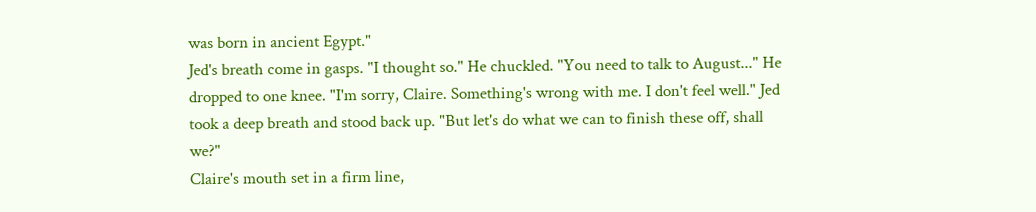was born in ancient Egypt."
Jed's breath come in gasps. "I thought so." He chuckled. "You need to talk to August..." He dropped to one knee. "I'm sorry, Claire. Something's wrong with me. I don't feel well." Jed took a deep breath and stood back up. "But let's do what we can to finish these off, shall we?"
Claire's mouth set in a firm line,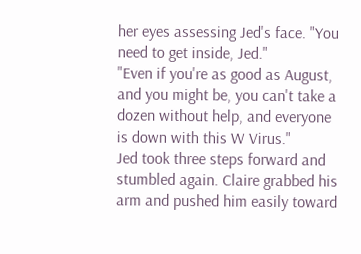her eyes assessing Jed's face. "You need to get inside, Jed."
"Even if you're as good as August, and you might be, you can't take a dozen without help, and everyone is down with this W Virus."
Jed took three steps forward and stumbled again. Claire grabbed his arm and pushed him easily toward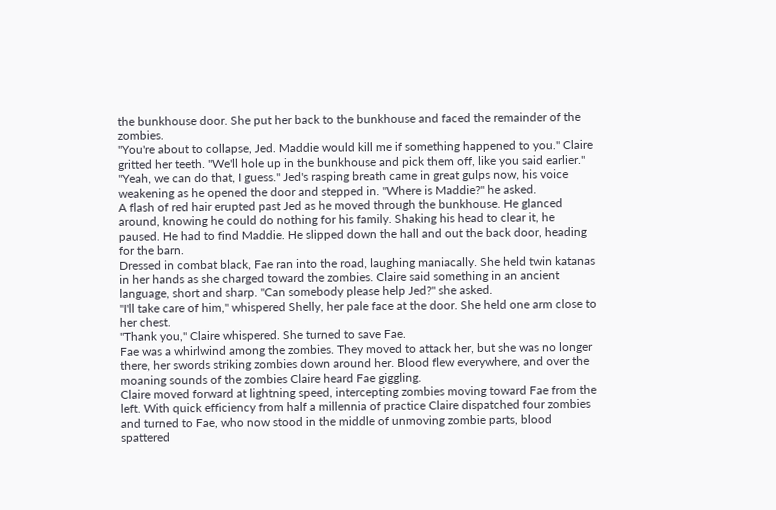the bunkhouse door. She put her back to the bunkhouse and faced the remainder of the zombies.
"You're about to collapse, Jed. Maddie would kill me if something happened to you." Claire gritted her teeth. "We'll hole up in the bunkhouse and pick them off, like you said earlier."
"Yeah, we can do that, I guess." Jed's rasping breath came in great gulps now, his voice weakening as he opened the door and stepped in. "Where is Maddie?" he asked.
A flash of red hair erupted past Jed as he moved through the bunkhouse. He glanced around, knowing he could do nothing for his family. Shaking his head to clear it, he paused. He had to find Maddie. He slipped down the hall and out the back door, heading for the barn.
Dressed in combat black, Fae ran into the road, laughing maniacally. She held twin katanas in her hands as she charged toward the zombies. Claire said something in an ancient language, short and sharp. "Can somebody please help Jed?" she asked.
"I'll take care of him," whispered Shelly, her pale face at the door. She held one arm close to her chest.
"Thank you," Claire whispered. She turned to save Fae.
Fae was a whirlwind among the zombies. They moved to attack her, but she was no longer there, her swords striking zombies down around her. Blood flew everywhere, and over the moaning sounds of the zombies Claire heard Fae giggling.
Claire moved forward at lightning speed, intercepting zombies moving toward Fae from the left. With quick efficiency from half a millennia of practice Claire dispatched four zombies and turned to Fae, who now stood in the middle of unmoving zombie parts, blood spattered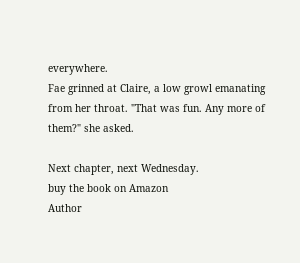everywhere.
Fae grinned at Claire, a low growl emanating from her throat. "That was fun. Any more of them?" she asked.

Next chapter, next Wednesday.
buy the book on Amazon
Author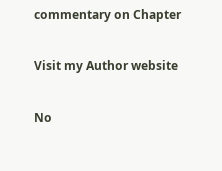commentary on Chapter

Visit my Author website

No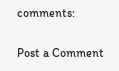comments:

Post a Comment